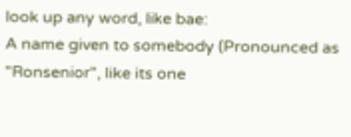look up any word, like bae:
A name given to somebody (Pronounced as "Ronsenior", like its one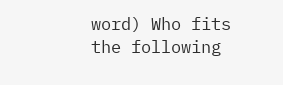word) Who fits the following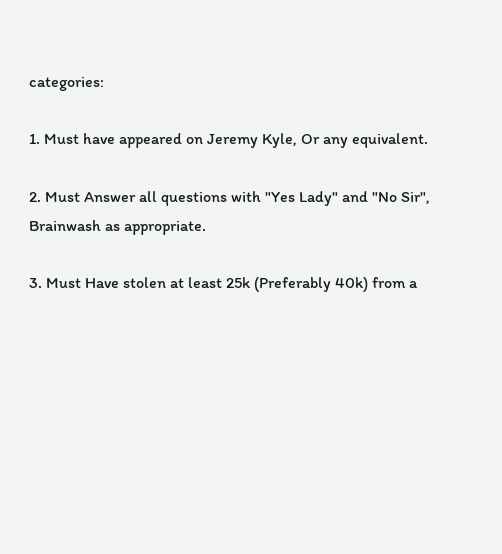categories:

1. Must have appeared on Jeremy Kyle, Or any equivalent.

2. Must Answer all questions with "Yes Lady" and "No Sir", Brainwash as appropriate.

3. Must Have stolen at least 25k (Preferably 40k) from a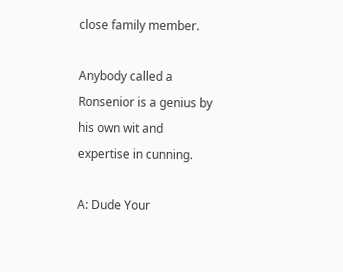close family member.

Anybody called a Ronsenior is a genius by his own wit and expertise in cunning.

A: Dude Your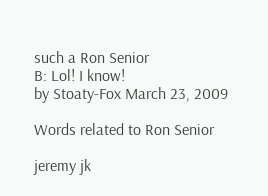such a Ron Senior
B: Lol! I know!
by Stoaty-Fox March 23, 2009

Words related to Ron Senior

jeremy jk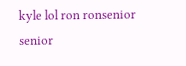kyle lol ron ronsenior senior